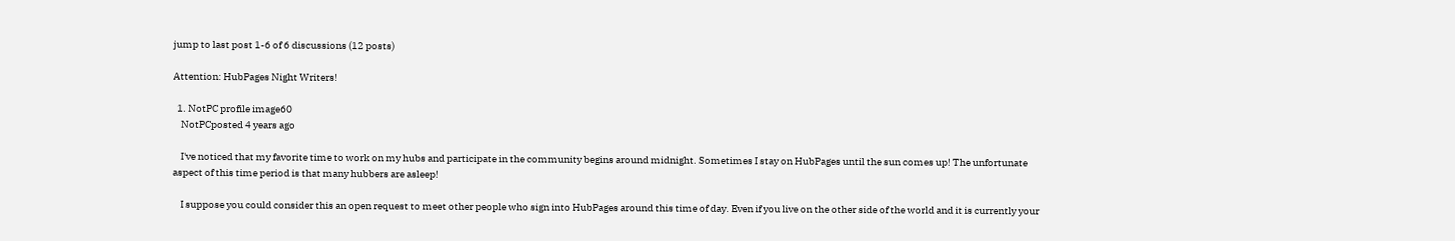jump to last post 1-6 of 6 discussions (12 posts)

Attention: HubPages Night Writers!

  1. NotPC profile image60
    NotPCposted 4 years ago

    I've noticed that my favorite time to work on my hubs and participate in the community begins around midnight. Sometimes I stay on HubPages until the sun comes up! The unfortunate aspect of this time period is that many hubbers are asleep!

    I suppose you could consider this an open request to meet other people who sign into HubPages around this time of day. Even if you live on the other side of the world and it is currently your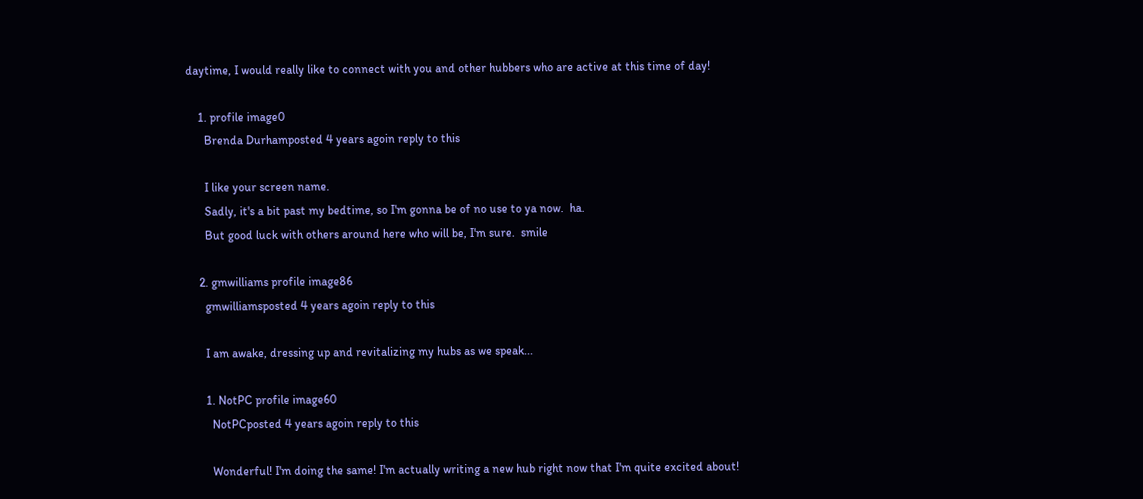daytime, I would really like to connect with you and other hubbers who are active at this time of day!

    1. profile image0
      Brenda Durhamposted 4 years agoin reply to this

      I like your screen name.
      Sadly, it's a bit past my bedtime, so I'm gonna be of no use to ya now.  ha.
      But good luck with others around here who will be, I'm sure.  smile

    2. gmwilliams profile image86
      gmwilliamsposted 4 years agoin reply to this

      I am awake, dressing up and revitalizing my hubs as we speak...

      1. NotPC profile image60
        NotPCposted 4 years agoin reply to this

        Wonderful! I'm doing the same! I'm actually writing a new hub right now that I'm quite excited about!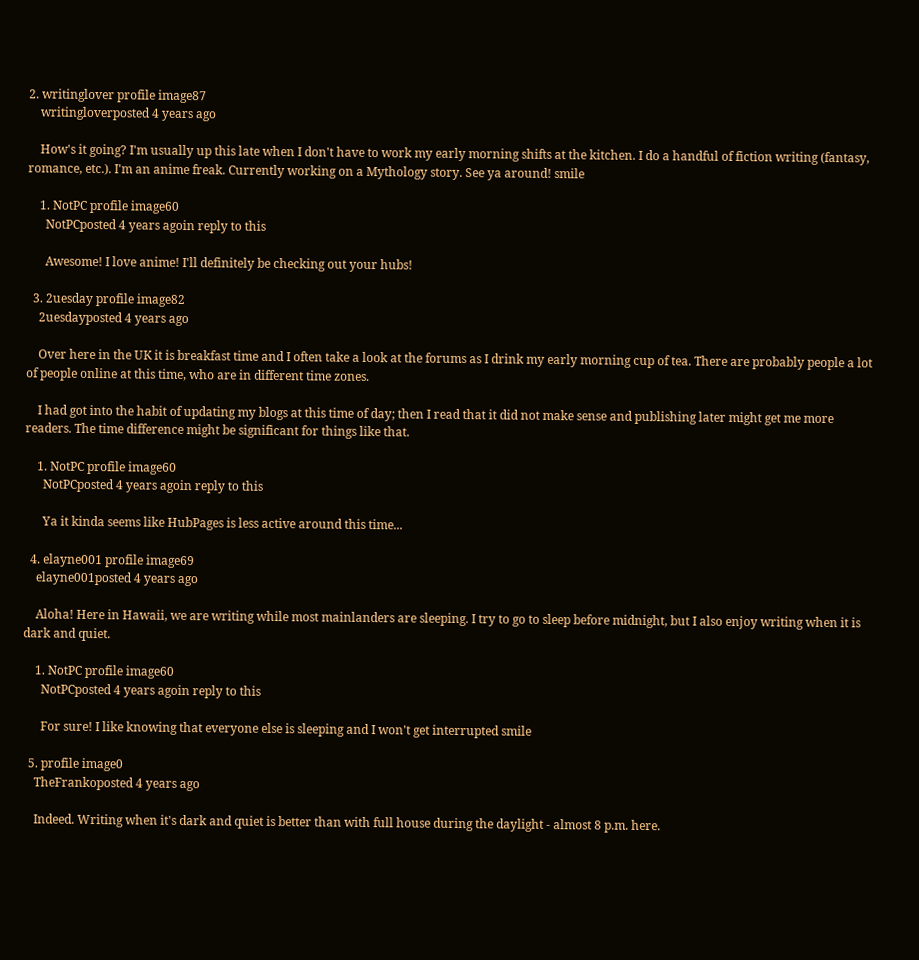2. writinglover profile image87
    writingloverposted 4 years ago

    How's it going? I'm usually up this late when I don't have to work my early morning shifts at the kitchen. I do a handful of fiction writing (fantasy, romance, etc.). I'm an anime freak. Currently working on a Mythology story. See ya around! smile

    1. NotPC profile image60
      NotPCposted 4 years agoin reply to this

      Awesome! I love anime! I'll definitely be checking out your hubs!

  3. 2uesday profile image82
    2uesdayposted 4 years ago

    Over here in the UK it is breakfast time and I often take a look at the forums as I drink my early morning cup of tea. There are probably people a lot of people online at this time, who are in different time zones.

    I had got into the habit of updating my blogs at this time of day; then I read that it did not make sense and publishing later might get me more readers. The time difference might be significant for things like that.

    1. NotPC profile image60
      NotPCposted 4 years agoin reply to this

      Ya it kinda seems like HubPages is less active around this time...

  4. elayne001 profile image69
    elayne001posted 4 years ago

    Aloha! Here in Hawaii, we are writing while most mainlanders are sleeping. I try to go to sleep before midnight, but I also enjoy writing when it is dark and quiet.

    1. NotPC profile image60
      NotPCposted 4 years agoin reply to this

      For sure! I like knowing that everyone else is sleeping and I won't get interrupted smile

  5. profile image0
    TheFrankoposted 4 years ago

    Indeed. Writing when it's dark and quiet is better than with full house during the daylight - almost 8 p.m. here.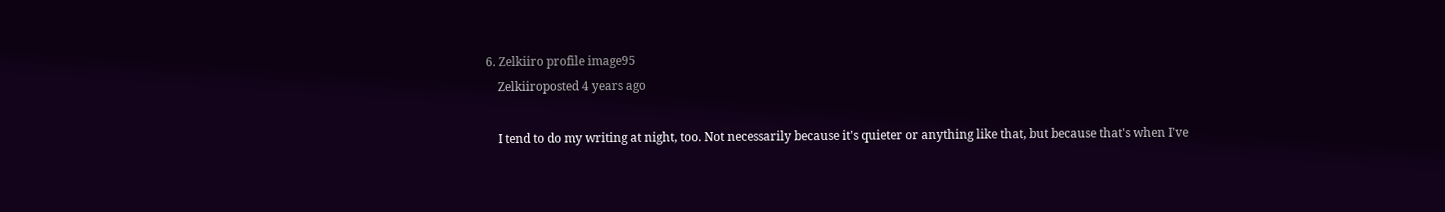6. Zelkiiro profile image95
    Zelkiiroposted 4 years ago

    I tend to do my writing at night, too. Not necessarily because it's quieter or anything like that, but because that's when I've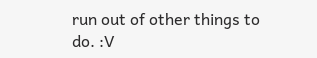run out of other things to do. :V